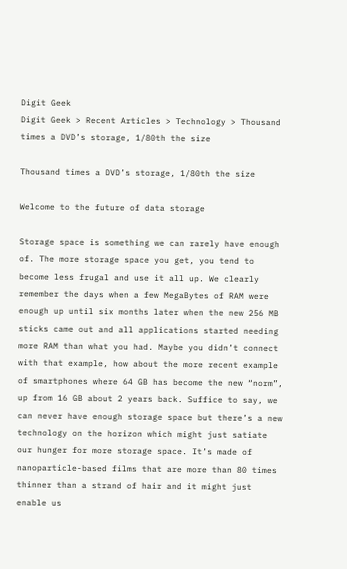Digit Geek
Digit Geek > Recent Articles > Technology > Thousand times a DVD’s storage, 1/80th the size

Thousand times a DVD’s storage, 1/80th the size

Welcome to the future of data storage

Storage space is something we can rarely have enough of. The more storage space you get, you tend to become less frugal and use it all up. We clearly remember the days when a few MegaBytes of RAM were enough up until six months later when the new 256 MB sticks came out and all applications started needing more RAM than what you had. Maybe you didn’t connect with that example, how about the more recent example of smartphones where 64 GB has become the new “norm”, up from 16 GB about 2 years back. Suffice to say, we can never have enough storage space but there’s a new technology on the horizon which might just satiate our hunger for more storage space. It’s made of nanoparticle-based films that are more than 80 times thinner than a strand of hair and it might just enable us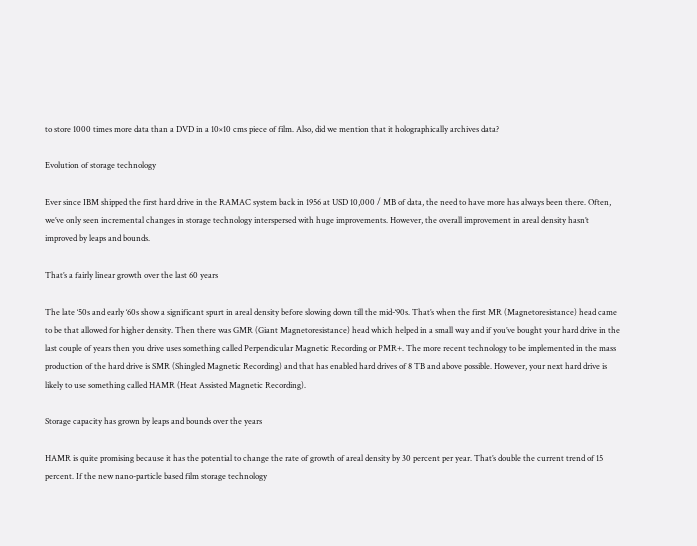to store 1000 times more data than a DVD in a 10×10 cms piece of film. Also, did we mention that it holographically archives data?

Evolution of storage technology

Ever since IBM shipped the first hard drive in the RAMAC system back in 1956 at USD 10,000 / MB of data, the need to have more has always been there. Often, we’ve only seen incremental changes in storage technology interspersed with huge improvements. However, the overall improvement in areal density hasn’t improved by leaps and bounds.

That’s a fairly linear growth over the last 60 years

The late ‘50s and early ‘60s show a significant spurt in areal density before slowing down till the mid-‘90s. That’s when the first MR (Magnetoresistance) head came to be that allowed for higher density. Then there was GMR (Giant Magnetoresistance) head which helped in a small way and if you’ve bought your hard drive in the last couple of years then you drive uses something called Perpendicular Magnetic Recording or PMR+. The more recent technology to be implemented in the mass production of the hard drive is SMR (Shingled Magnetic Recording) and that has enabled hard drives of 8 TB and above possible. However, your next hard drive is likely to use something called HAMR (Heat Assisted Magnetic Recording).

Storage capacity has grown by leaps and bounds over the years

HAMR is quite promising because it has the potential to change the rate of growth of areal density by 30 percent per year. That’s double the current trend of 15 percent. If the new nano-particle based film storage technology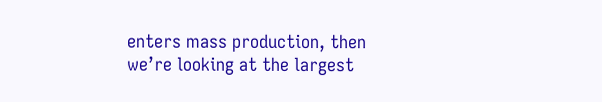enters mass production, then we’re looking at the largest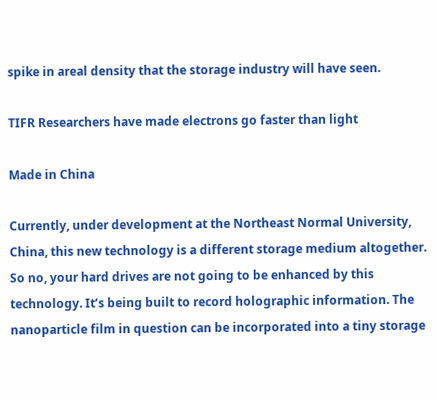spike in areal density that the storage industry will have seen.

TIFR Researchers have made electrons go faster than light

Made in China

Currently, under development at the Northeast Normal University, China, this new technology is a different storage medium altogether. So no, your hard drives are not going to be enhanced by this technology. It’s being built to record holographic information. The nanoparticle film in question can be incorporated into a tiny storage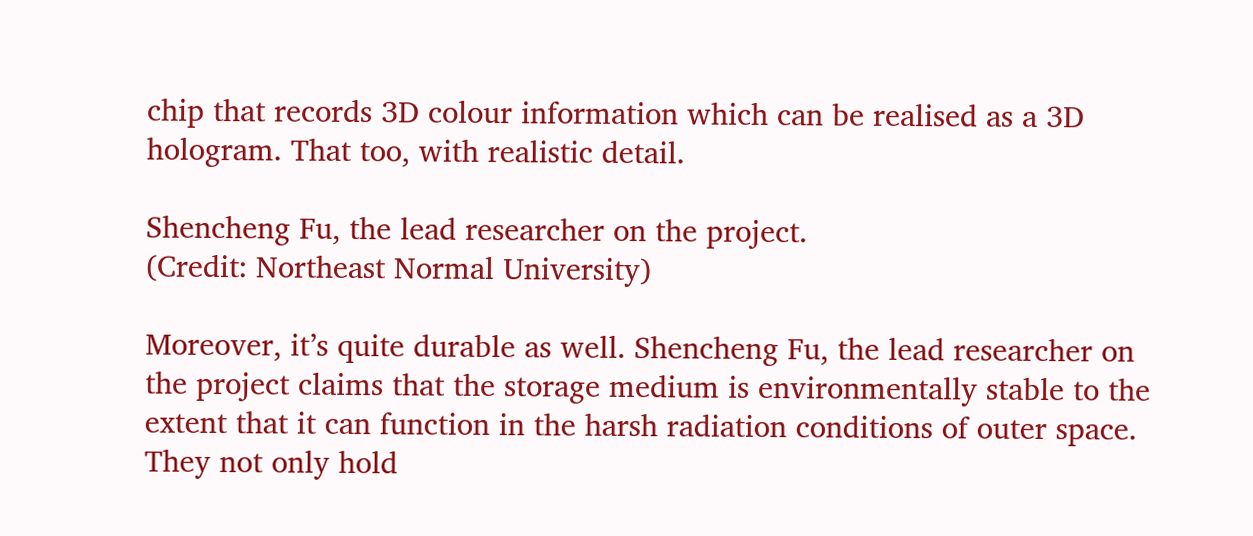chip that records 3D colour information which can be realised as a 3D hologram. That too, with realistic detail.

Shencheng Fu, the lead researcher on the project.
(Credit: Northeast Normal University)

Moreover, it’s quite durable as well. Shencheng Fu, the lead researcher on the project claims that the storage medium is environmentally stable to the extent that it can function in the harsh radiation conditions of outer space. They not only hold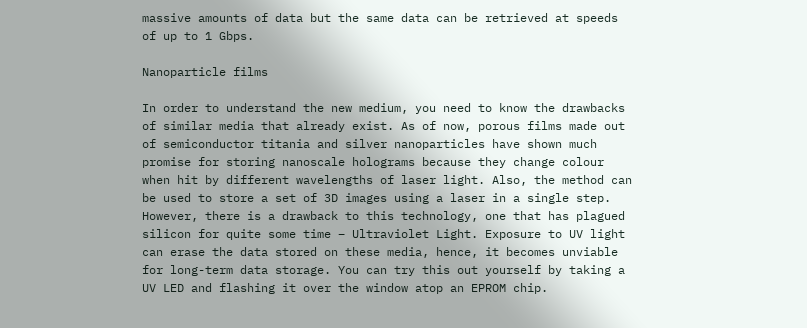massive amounts of data but the same data can be retrieved at speeds of up to 1 Gbps.

Nanoparticle films

In order to understand the new medium, you need to know the drawbacks of similar media that already exist. As of now, porous films made out of semiconductor titania and silver nanoparticles have shown much promise for storing nanoscale holograms because they change colour when hit by different wavelengths of laser light. Also, the method can be used to store a set of 3D images using a laser in a single step. However, there is a drawback to this technology, one that has plagued silicon for quite some time – Ultraviolet Light. Exposure to UV light can erase the data stored on these media, hence, it becomes unviable for long-term data storage. You can try this out yourself by taking a UV LED and flashing it over the window atop an EPROM chip.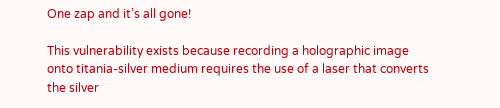One zap and it’s all gone!

This vulnerability exists because recording a holographic image onto titania-silver medium requires the use of a laser that converts the silver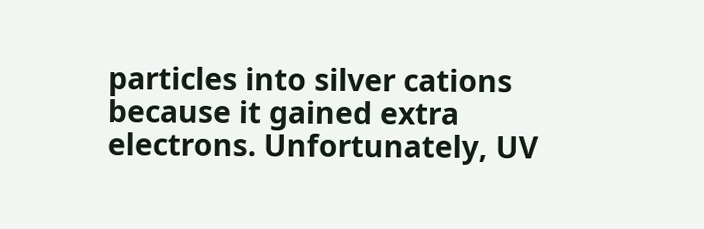particles into silver cations because it gained extra electrons. Unfortunately, UV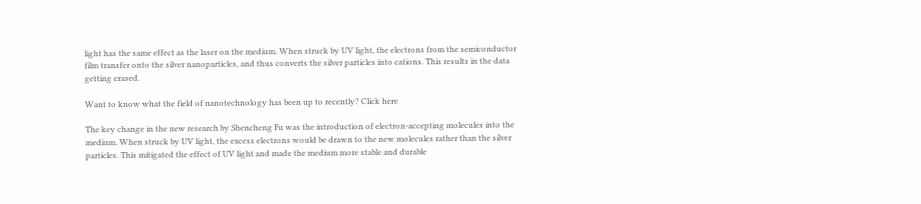light has the same effect as the laser on the medium. When struck by UV light, the electrons from the semiconductor film transfer onto the silver nanoparticles, and thus converts the silver particles into cations. This results in the data getting erased.

Want to know what the field of nanotechnology has been up to recently? Click here

The key change in the new research by Shencheng Fu was the introduction of electron-accepting molecules into the medium. When struck by UV light, the excess electrons would be drawn to the new molecules rather than the silver particles. This mitigated the effect of UV light and made the medium more stable and durable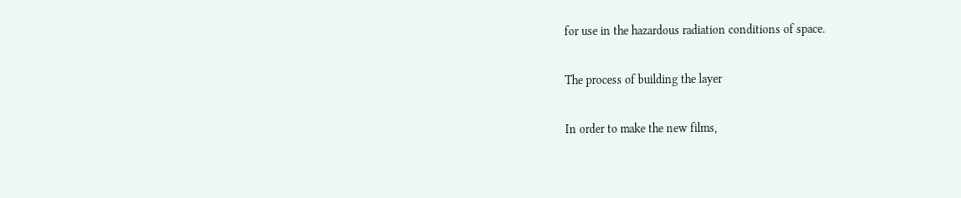for use in the hazardous radiation conditions of space.

The process of building the layer

In order to make the new films,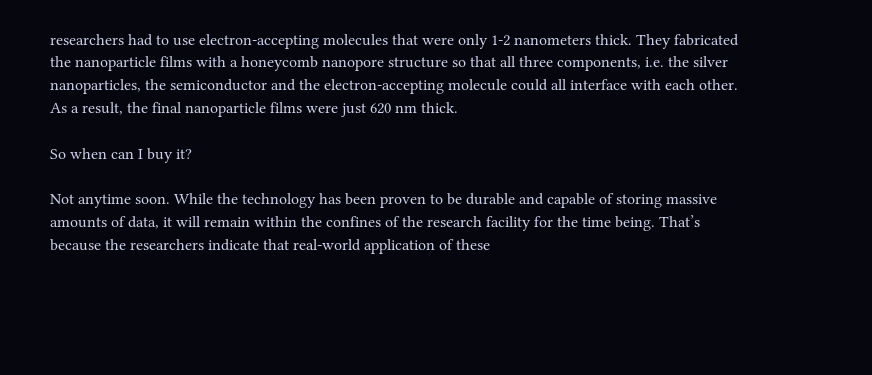researchers had to use electron-accepting molecules that were only 1-2 nanometers thick. They fabricated the nanoparticle films with a honeycomb nanopore structure so that all three components, i.e. the silver nanoparticles, the semiconductor and the electron-accepting molecule could all interface with each other. As a result, the final nanoparticle films were just 620 nm thick.

So when can I buy it?

Not anytime soon. While the technology has been proven to be durable and capable of storing massive amounts of data, it will remain within the confines of the research facility for the time being. That’s because the researchers indicate that real-world application of these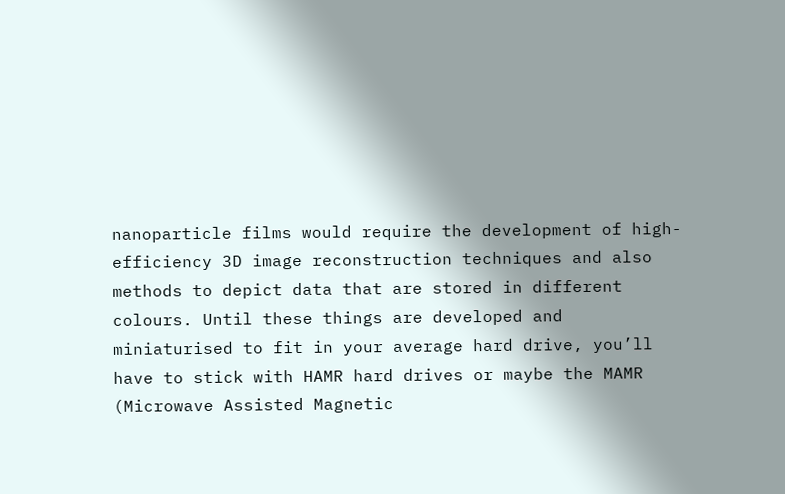nanoparticle films would require the development of high-efficiency 3D image reconstruction techniques and also methods to depict data that are stored in different colours. Until these things are developed and miniaturised to fit in your average hard drive, you’ll have to stick with HAMR hard drives or maybe the MAMR (Microwave Assisted Magnetic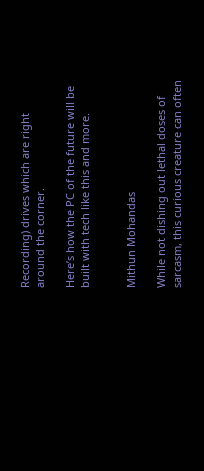Recording) drives which are right around the corner.

Here’s how the PC of the future will be built with tech like this and more.


Mithun Mohandas

While not dishing out lethal doses of sarcasm, this curious creature can often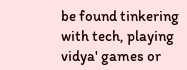be found tinkering with tech, playing vidya' games or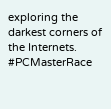exploring the darkest corners of the Internets. #PCMasterRace